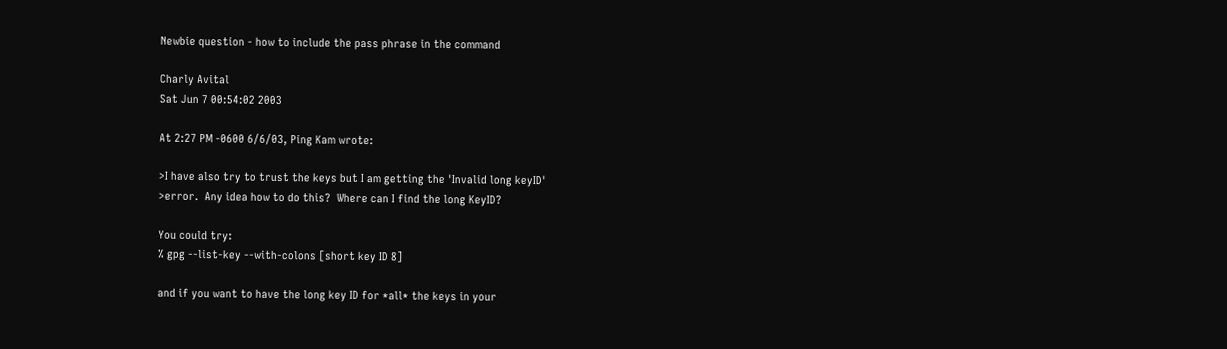Newbie question - how to include the pass phrase in the command

Charly Avital
Sat Jun 7 00:54:02 2003

At 2:27 PM -0600 6/6/03, Ping Kam wrote:

>I have also try to trust the keys but I am getting the 'Invalid long keyID'
>error.  Any idea how to do this?  Where can I find the long KeyID?

You could try:
% gpg --list-key --with-colons [short key ID 8]

and if you want to have the long key ID for *all* the keys in your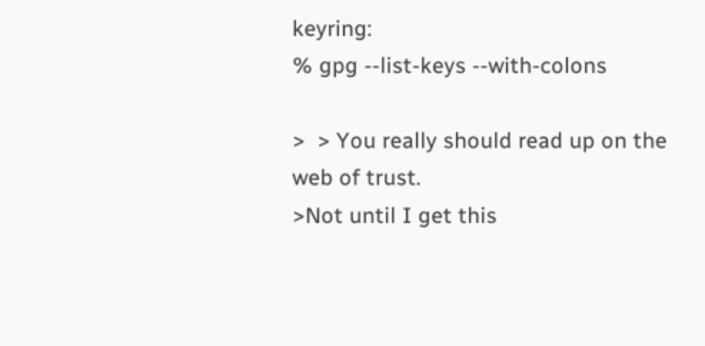keyring:
% gpg --list-keys --with-colons

>  > You really should read up on the web of trust.
>Not until I get this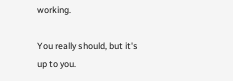working.

You really should, but it's up to you.